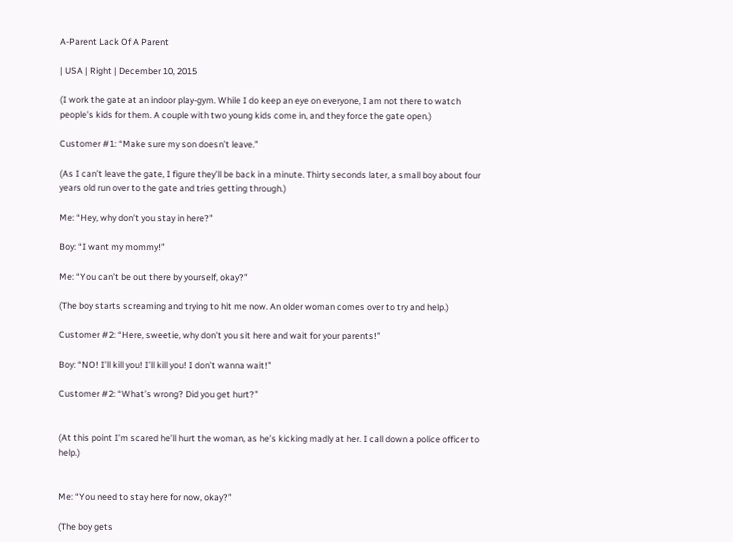A-Parent Lack Of A Parent

| USA | Right | December 10, 2015

(I work the gate at an indoor play-gym. While I do keep an eye on everyone, I am not there to watch people’s kids for them. A couple with two young kids come in, and they force the gate open.)

Customer #1: “Make sure my son doesn’t leave.”

(As I can’t leave the gate, I figure they’ll be back in a minute. Thirty seconds later, a small boy about four years old run over to the gate and tries getting through.)

Me: “Hey, why don’t you stay in here?”

Boy: “I want my mommy!”

Me: “You can’t be out there by yourself, okay?”

(The boy starts screaming and trying to hit me now. An older woman comes over to try and help.)

Customer #2: “Here, sweetie, why don’t you sit here and wait for your parents!”

Boy: “NO! I’ll kill you! I’ll kill you! I don’t wanna wait!”

Customer #2: “What’s wrong? Did you get hurt?”


(At this point I’m scared he’ll hurt the woman, as he’s kicking madly at her. I call down a police officer to help.)


Me: “You need to stay here for now, okay?”

(The boy gets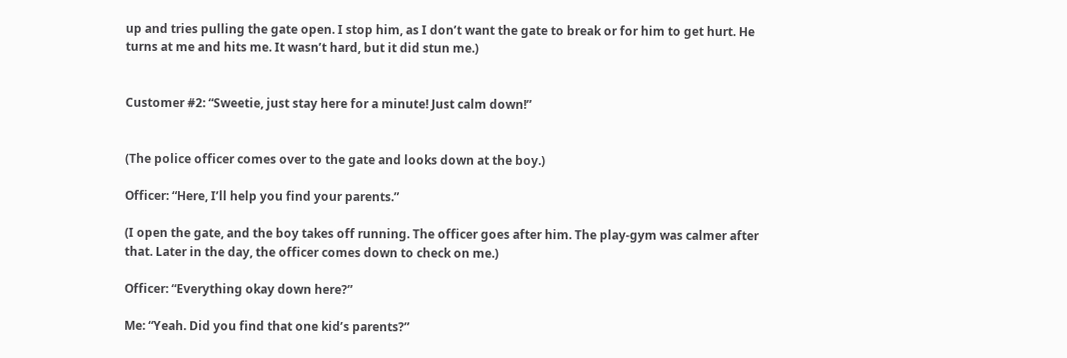up and tries pulling the gate open. I stop him, as I don’t want the gate to break or for him to get hurt. He turns at me and hits me. It wasn’t hard, but it did stun me.)


Customer #2: “Sweetie, just stay here for a minute! Just calm down!”


(The police officer comes over to the gate and looks down at the boy.)

Officer: “Here, I’ll help you find your parents.”

(I open the gate, and the boy takes off running. The officer goes after him. The play-gym was calmer after that. Later in the day, the officer comes down to check on me.)

Officer: “Everything okay down here?”

Me: “Yeah. Did you find that one kid’s parents?”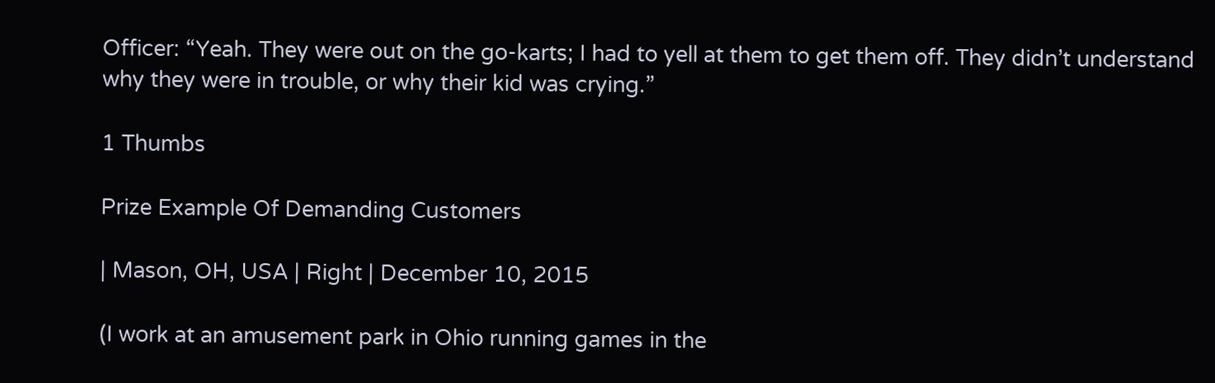Officer: “Yeah. They were out on the go-karts; I had to yell at them to get them off. They didn’t understand why they were in trouble, or why their kid was crying.”

1 Thumbs

Prize Example Of Demanding Customers

| Mason, OH, USA | Right | December 10, 2015

(I work at an amusement park in Ohio running games in the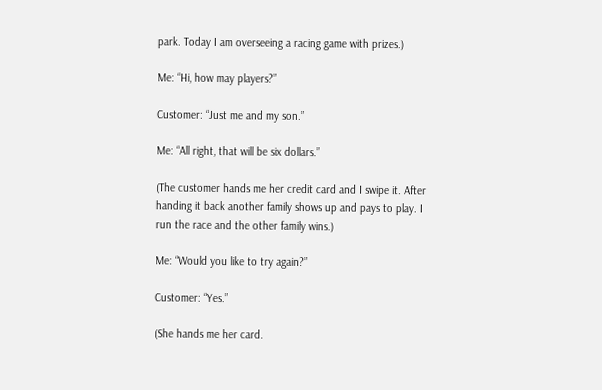park. Today I am overseeing a racing game with prizes.)

Me: “Hi, how may players?”

Customer: “Just me and my son.”

Me: “All right, that will be six dollars.”

(The customer hands me her credit card and I swipe it. After handing it back another family shows up and pays to play. I run the race and the other family wins.)

Me: “Would you like to try again?”

Customer: “Yes.”

(She hands me her card.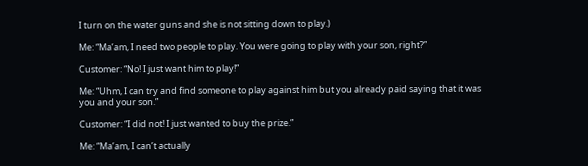I turn on the water guns and she is not sitting down to play.)

Me: “Ma’am, I need two people to play. You were going to play with your son, right?”

Customer: “No! I just want him to play!”

Me: “Uhm, I can try and find someone to play against him but you already paid saying that it was you and your son.”

Customer: “I did not! I just wanted to buy the prize.”

Me: “Ma’am, I can’t actually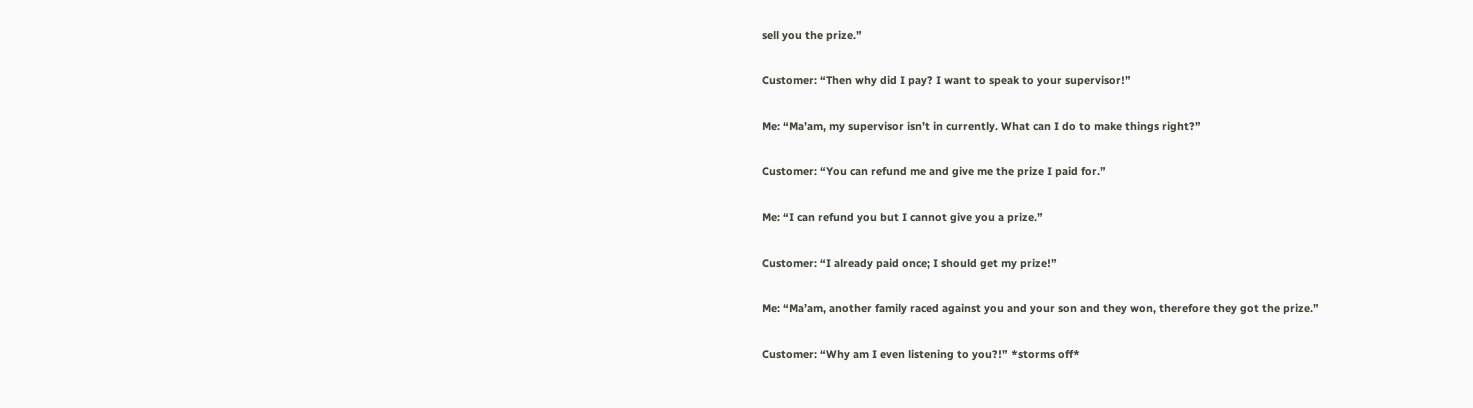sell you the prize.”

Customer: “Then why did I pay? I want to speak to your supervisor!”

Me: “Ma’am, my supervisor isn’t in currently. What can I do to make things right?”

Customer: “You can refund me and give me the prize I paid for.”

Me: “I can refund you but I cannot give you a prize.”

Customer: “I already paid once; I should get my prize!”

Me: “Ma’am, another family raced against you and your son and they won, therefore they got the prize.”

Customer: “Why am I even listening to you?!” *storms off*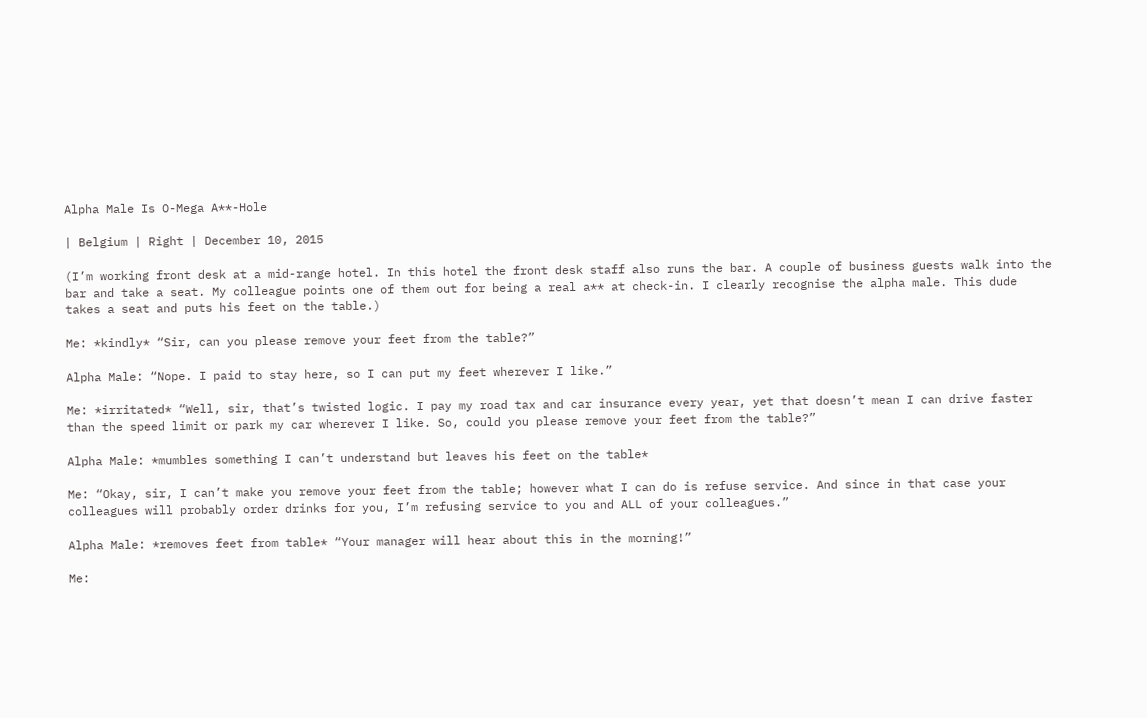Alpha Male Is O-Mega A**-Hole

| Belgium | Right | December 10, 2015

(I’m working front desk at a mid-range hotel. In this hotel the front desk staff also runs the bar. A couple of business guests walk into the bar and take a seat. My colleague points one of them out for being a real a** at check-in. I clearly recognise the alpha male. This dude takes a seat and puts his feet on the table.)

Me: *kindly* “Sir, can you please remove your feet from the table?”

Alpha Male: “Nope. I paid to stay here, so I can put my feet wherever I like.”

Me: *irritated* “Well, sir, that’s twisted logic. I pay my road tax and car insurance every year, yet that doesn’t mean I can drive faster than the speed limit or park my car wherever I like. So, could you please remove your feet from the table?”

Alpha Male: *mumbles something I can’t understand but leaves his feet on the table*

Me: “Okay, sir, I can’t make you remove your feet from the table; however what I can do is refuse service. And since in that case your colleagues will probably order drinks for you, I’m refusing service to you and ALL of your colleagues.”

Alpha Male: *removes feet from table* “Your manager will hear about this in the morning!”

Me: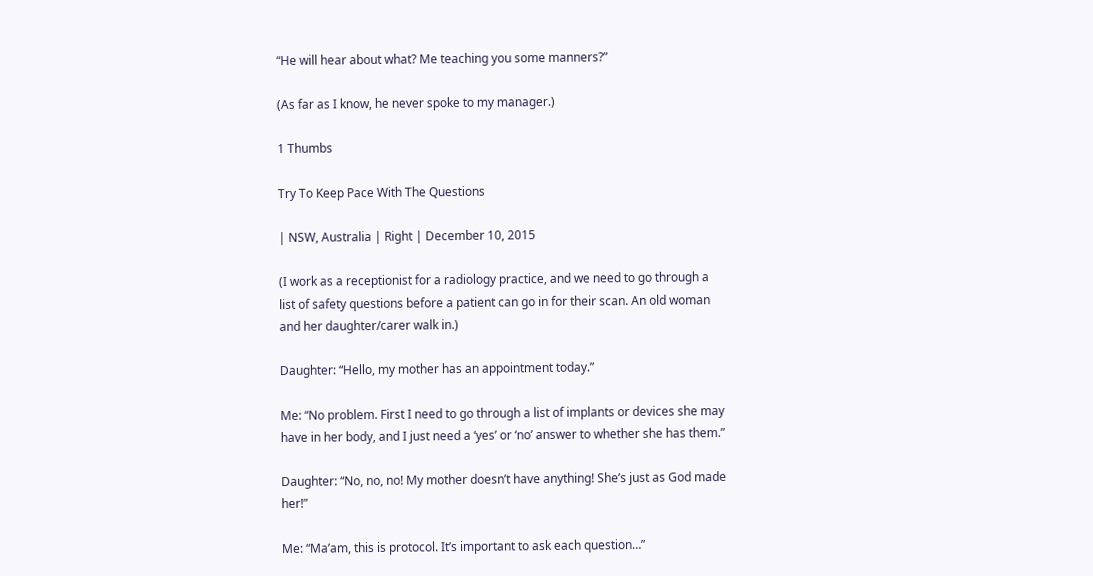“He will hear about what? Me teaching you some manners?”

(As far as I know, he never spoke to my manager.)

1 Thumbs

Try To Keep Pace With The Questions

| NSW, Australia | Right | December 10, 2015

(I work as a receptionist for a radiology practice, and we need to go through a list of safety questions before a patient can go in for their scan. An old woman and her daughter/carer walk in.)

Daughter: “Hello, my mother has an appointment today.”

Me: “No problem. First I need to go through a list of implants or devices she may have in her body, and I just need a ‘yes’ or ‘no’ answer to whether she has them.”

Daughter: “No, no, no! My mother doesn’t have anything! She’s just as God made her!”

Me: “Ma’am, this is protocol. It’s important to ask each question…”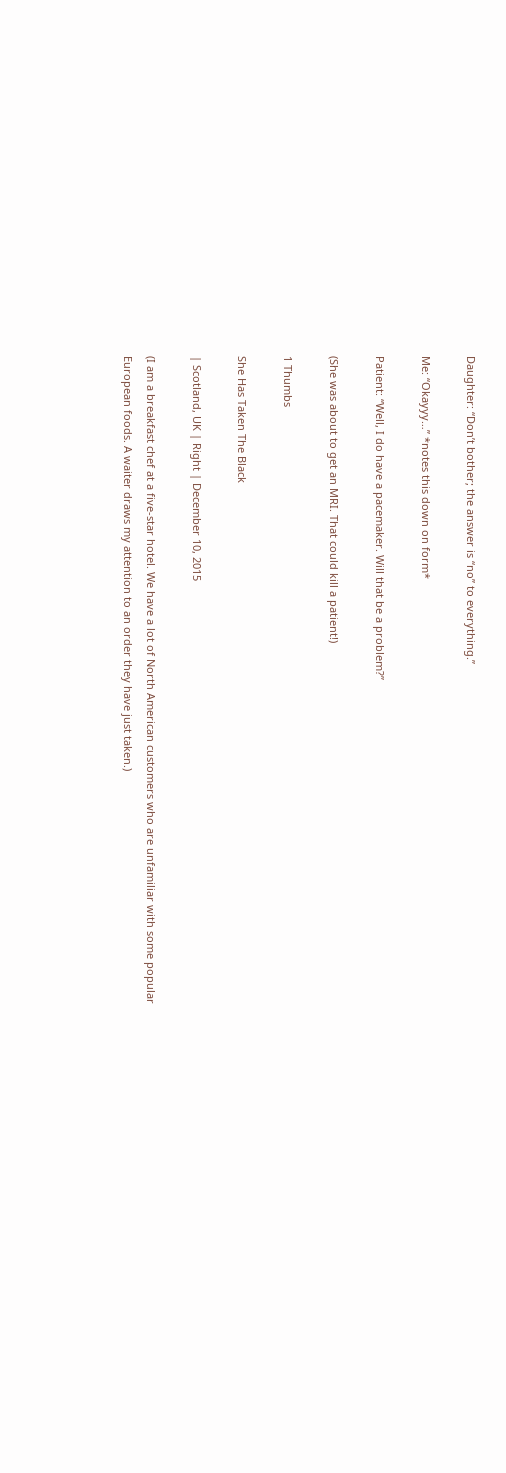Daughter: “Don’t bother; the answer is “no” to everything.”

Me: “Okayyy…” *notes this down on form*

Patient: “Well, I do have a pacemaker. Will that be a problem?”

(She was about to get an MRI. That could kill a patient!)

1 Thumbs

She Has Taken The Black

| Scotland, UK | Right | December 10, 2015

(I am a breakfast chef at a five-star hotel. We have a lot of North American customers who are unfamiliar with some popular European foods. A waiter draws my attention to an order they have just taken.)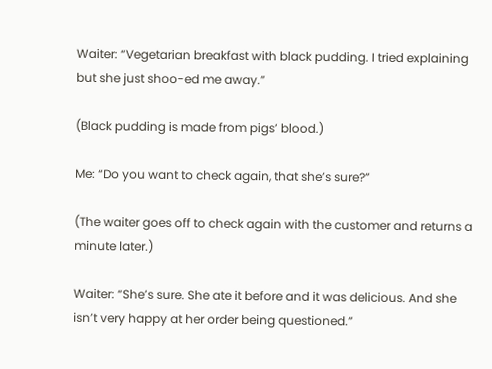Waiter: “Vegetarian breakfast with black pudding. I tried explaining but she just shoo-ed me away.”

(Black pudding is made from pigs’ blood.)

Me: “Do you want to check again, that she’s sure?”

(The waiter goes off to check again with the customer and returns a minute later.)

Waiter: “She’s sure. She ate it before and it was delicious. And she isn’t very happy at her order being questioned.”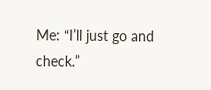Me: “I’ll just go and check.”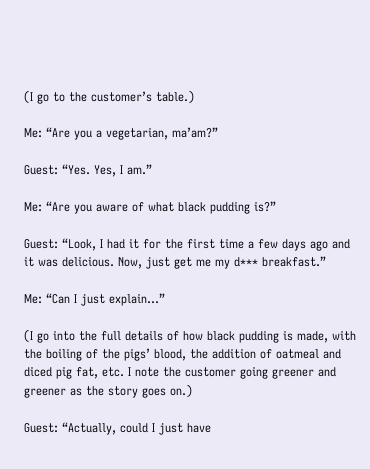(I go to the customer’s table.)

Me: “Are you a vegetarian, ma’am?”

Guest: “Yes. Yes, I am.”

Me: “Are you aware of what black pudding is?”

Guest: “Look, I had it for the first time a few days ago and it was delicious. Now, just get me my d*** breakfast.”

Me: “Can I just explain…”

(I go into the full details of how black pudding is made, with the boiling of the pigs’ blood, the addition of oatmeal and diced pig fat, etc. I note the customer going greener and greener as the story goes on.)

Guest: “Actually, could I just have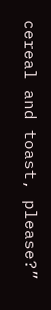cereal and toast, please?”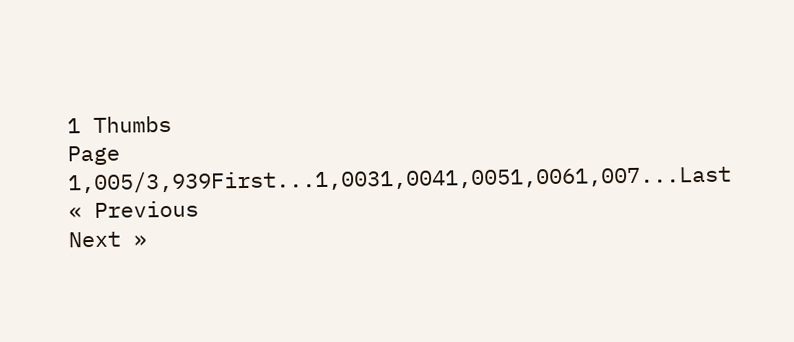1 Thumbs
Page 1,005/3,939First...1,0031,0041,0051,0061,007...Last
« Previous
Next »